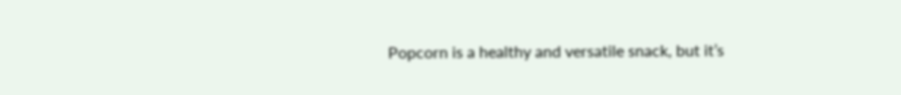Popcorn is a healthy and versatile snack, but it’s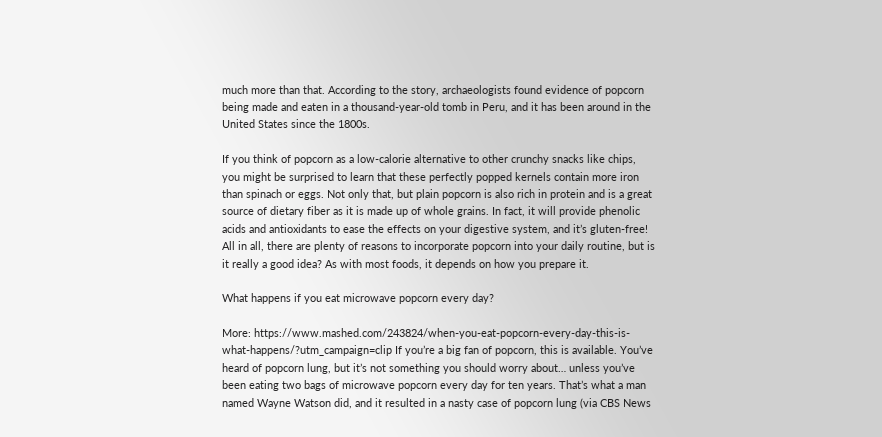much more than that. According to the story, archaeologists found evidence of popcorn being made and eaten in a thousand-year-old tomb in Peru, and it has been around in the United States since the 1800s.

If you think of popcorn as a low-calorie alternative to other crunchy snacks like chips, you might be surprised to learn that these perfectly popped kernels contain more iron than spinach or eggs. Not only that, but plain popcorn is also rich in protein and is a great source of dietary fiber as it is made up of whole grains. In fact, it will provide phenolic acids and antioxidants to ease the effects on your digestive system, and it’s gluten-free! All in all, there are plenty of reasons to incorporate popcorn into your daily routine, but is it really a good idea? As with most foods, it depends on how you prepare it.

What happens if you eat microwave popcorn every day?

More: https://www.mashed.com/243824/when-you-eat-popcorn-every-day-this-is-what-happens/?utm_campaign=clip If you’re a big fan of popcorn, this is available. You’ve heard of popcorn lung, but it’s not something you should worry about… unless you’ve been eating two bags of microwave popcorn every day for ten years. That’s what a man named Wayne Watson did, and it resulted in a nasty case of popcorn lung (via CBS News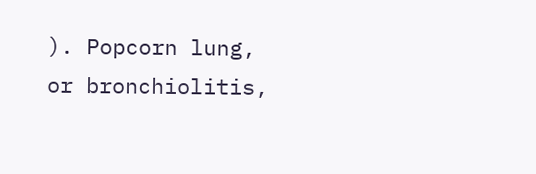). Popcorn lung, or bronchiolitis,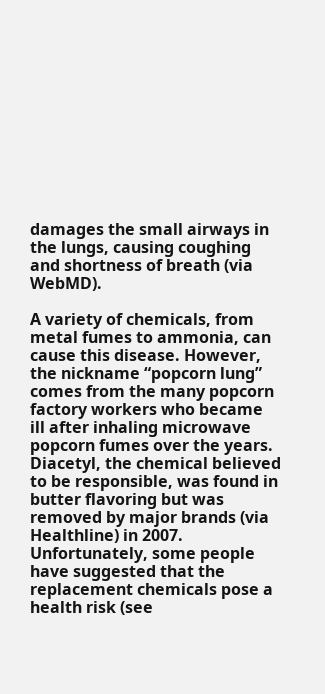damages the small airways in the lungs, causing coughing and shortness of breath (via WebMD).

A variety of chemicals, from metal fumes to ammonia, can cause this disease. However, the nickname “popcorn lung” comes from the many popcorn factory workers who became ill after inhaling microwave popcorn fumes over the years. Diacetyl, the chemical believed to be responsible, was found in butter flavoring but was removed by major brands (via Healthline) in 2007. Unfortunately, some people have suggested that the replacement chemicals pose a health risk (see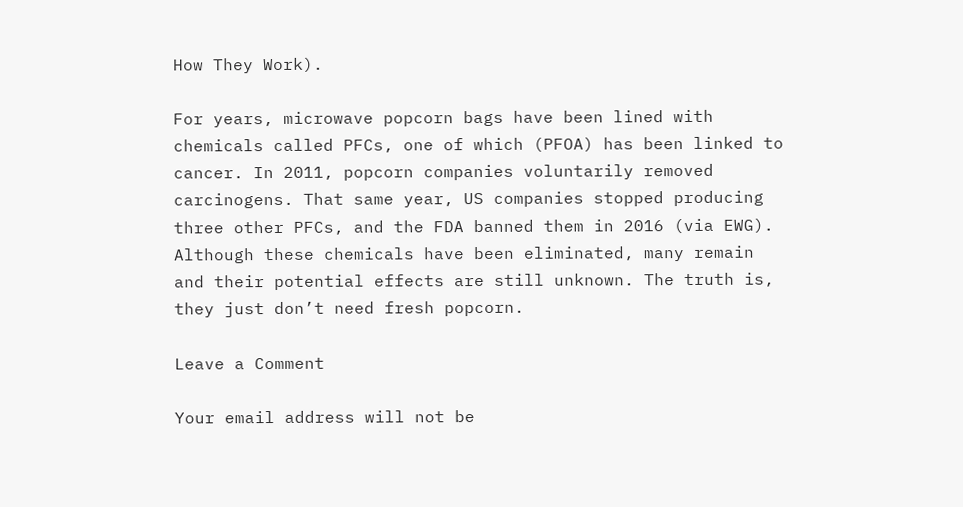How They Work).

For years, microwave popcorn bags have been lined with chemicals called PFCs, one of which (PFOA) has been linked to cancer. In 2011, popcorn companies voluntarily removed carcinogens. That same year, US companies stopped producing three other PFCs, and the FDA banned them in 2016 (via EWG). Although these chemicals have been eliminated, many remain and their potential effects are still unknown. The truth is, they just don’t need fresh popcorn.

Leave a Comment

Your email address will not be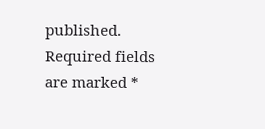published. Required fields are marked *